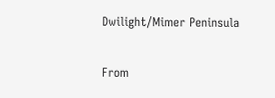Dwilight/Mimer Peninsula

From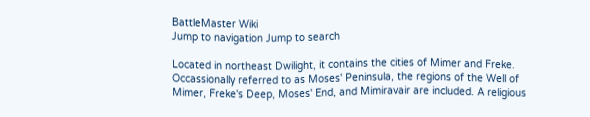BattleMaster Wiki
Jump to navigation Jump to search

Located in northeast Dwilight, it contains the cities of Mimer and Freke. Occassionally referred to as Moses' Peninsula, the regions of the Well of Mimer, Freke's Deep, Moses' End, and Mimiravair are included. A religious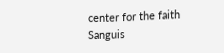center for the faith Sanguis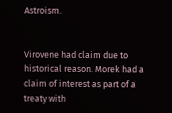Astroism.


Virovene had claim due to historical reason. Morek had a claim of interest as part of a treaty with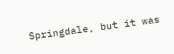Springdale, but it was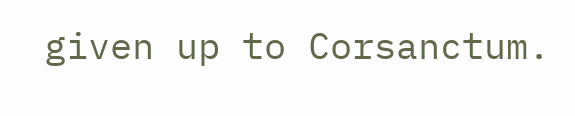given up to Corsanctum.